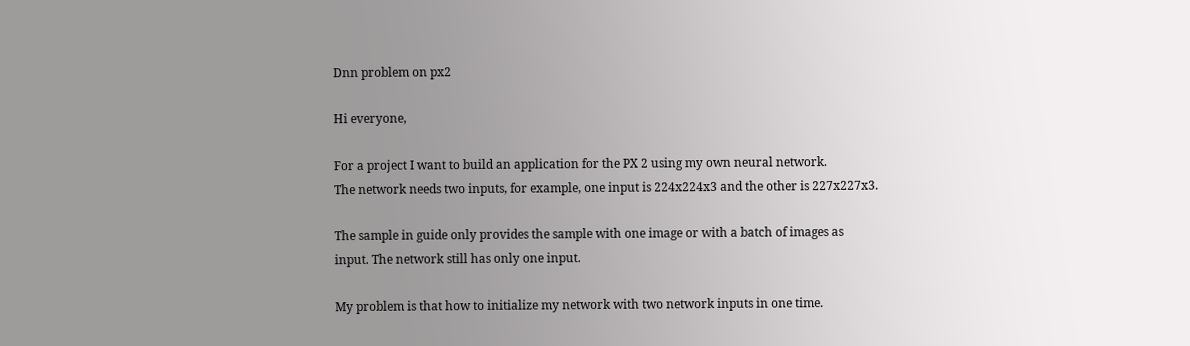Dnn problem on px2

Hi everyone,

For a project I want to build an application for the PX 2 using my own neural network.
The network needs two inputs, for example, one input is 224x224x3 and the other is 227x227x3.

The sample in guide only provides the sample with one image or with a batch of images as input. The network still has only one input.

My problem is that how to initialize my network with two network inputs in one time.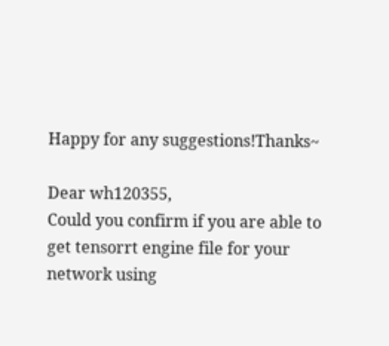Happy for any suggestions!Thanks~

Dear wh120355,
Could you confirm if you are able to get tensorrt engine file for your network using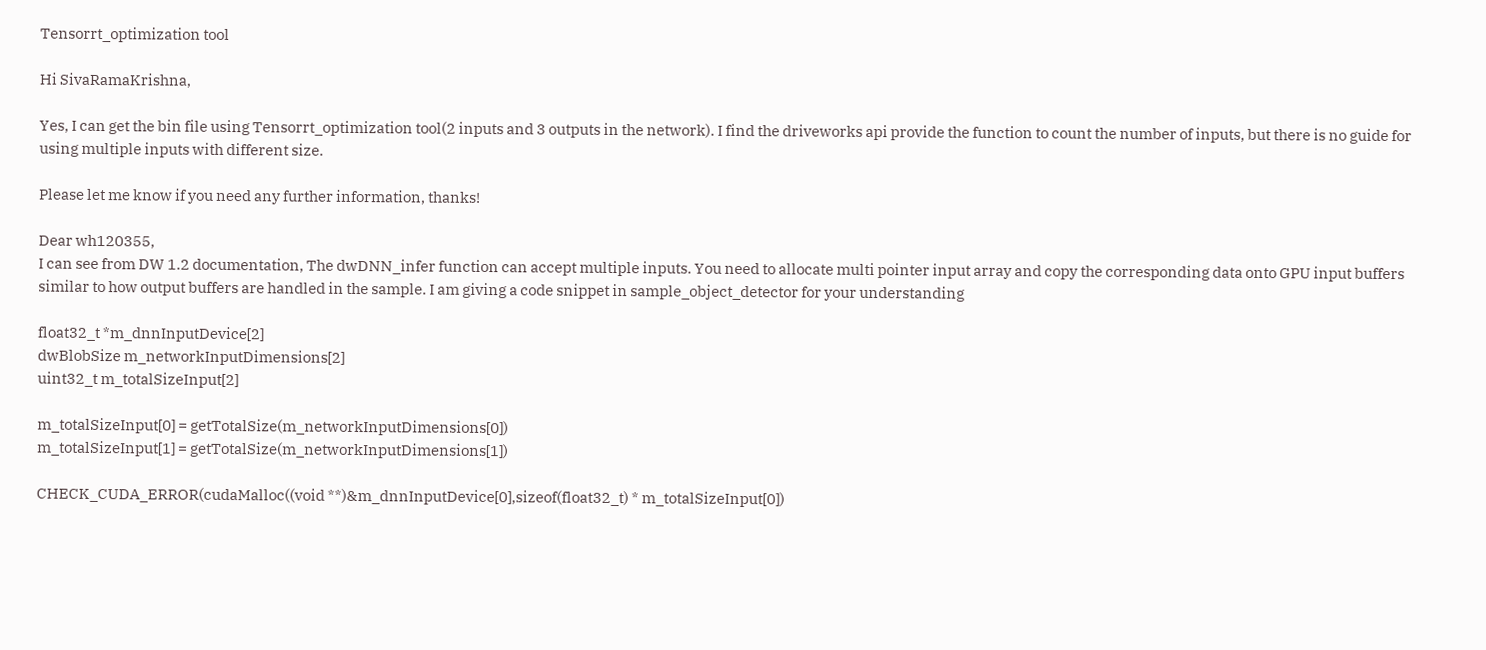Tensorrt_optimization tool

Hi SivaRamaKrishna,

Yes, I can get the bin file using Tensorrt_optimization tool(2 inputs and 3 outputs in the network). I find the driveworks api provide the function to count the number of inputs, but there is no guide for using multiple inputs with different size.

Please let me know if you need any further information, thanks!

Dear wh120355,
I can see from DW 1.2 documentation, The dwDNN_infer function can accept multiple inputs. You need to allocate multi pointer input array and copy the corresponding data onto GPU input buffers similar to how output buffers are handled in the sample. I am giving a code snippet in sample_object_detector for your understanding

float32_t *m_dnnInputDevice[2]
dwBlobSize m_networkInputDimensions[2]
uint32_t m_totalSizeInput[2]

m_totalSizeInput[0] = getTotalSize(m_networkInputDimensions[0])
m_totalSizeInput[1] = getTotalSize(m_networkInputDimensions[1])

CHECK_CUDA_ERROR(cudaMalloc((void **)&m_dnnInputDevice[0],sizeof(float32_t) * m_totalSizeInput[0])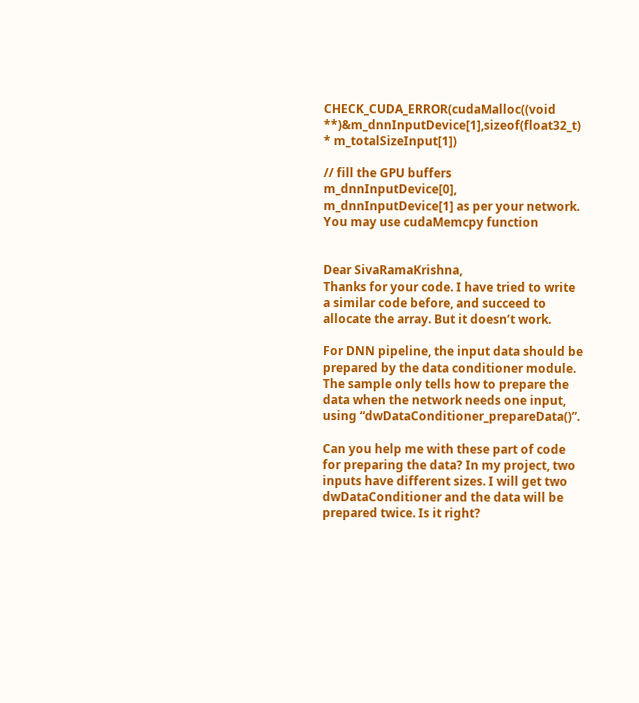CHECK_CUDA_ERROR(cudaMalloc((void **)&m_dnnInputDevice[1],sizeof(float32_t) * m_totalSizeInput[1])

// fill the GPU buffers m_dnnInputDevice[0], m_dnnInputDevice[1] as per your network. You may use cudaMemcpy function


Dear SivaRamaKrishna,
Thanks for your code. I have tried to write a similar code before, and succeed to allocate the array. But it doesn’t work.

For DNN pipeline, the input data should be prepared by the data conditioner module. The sample only tells how to prepare the data when the network needs one input, using “dwDataConditioner_prepareData()”.

Can you help me with these part of code for preparing the data? In my project, two inputs have different sizes. I will get two dwDataConditioner and the data will be prepared twice. Is it right?